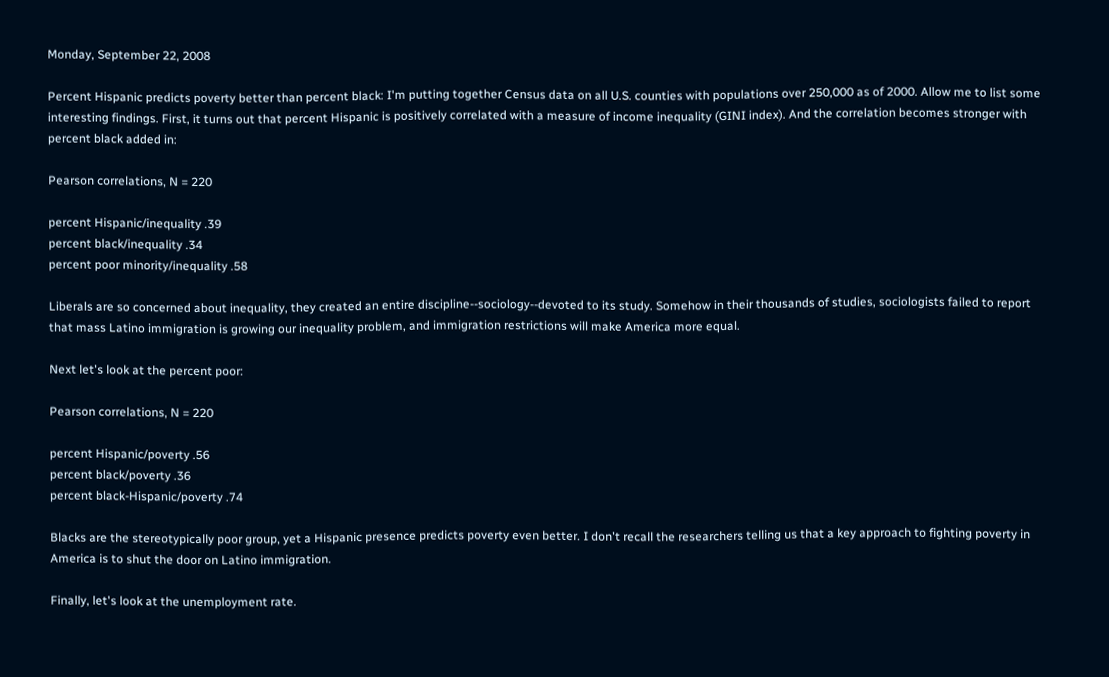Monday, September 22, 2008

Percent Hispanic predicts poverty better than percent black: I'm putting together Census data on all U.S. counties with populations over 250,000 as of 2000. Allow me to list some interesting findings. First, it turns out that percent Hispanic is positively correlated with a measure of income inequality (GINI index). And the correlation becomes stronger with percent black added in:

Pearson correlations, N = 220

percent Hispanic/inequality .39
percent black/inequality .34
percent poor minority/inequality .58

Liberals are so concerned about inequality, they created an entire discipline--sociology--devoted to its study. Somehow in their thousands of studies, sociologists failed to report that mass Latino immigration is growing our inequality problem, and immigration restrictions will make America more equal.

Next let's look at the percent poor:

Pearson correlations, N = 220

percent Hispanic/poverty .56
percent black/poverty .36
percent black-Hispanic/poverty .74

Blacks are the stereotypically poor group, yet a Hispanic presence predicts poverty even better. I don't recall the researchers telling us that a key approach to fighting poverty in America is to shut the door on Latino immigration.

Finally, let's look at the unemployment rate.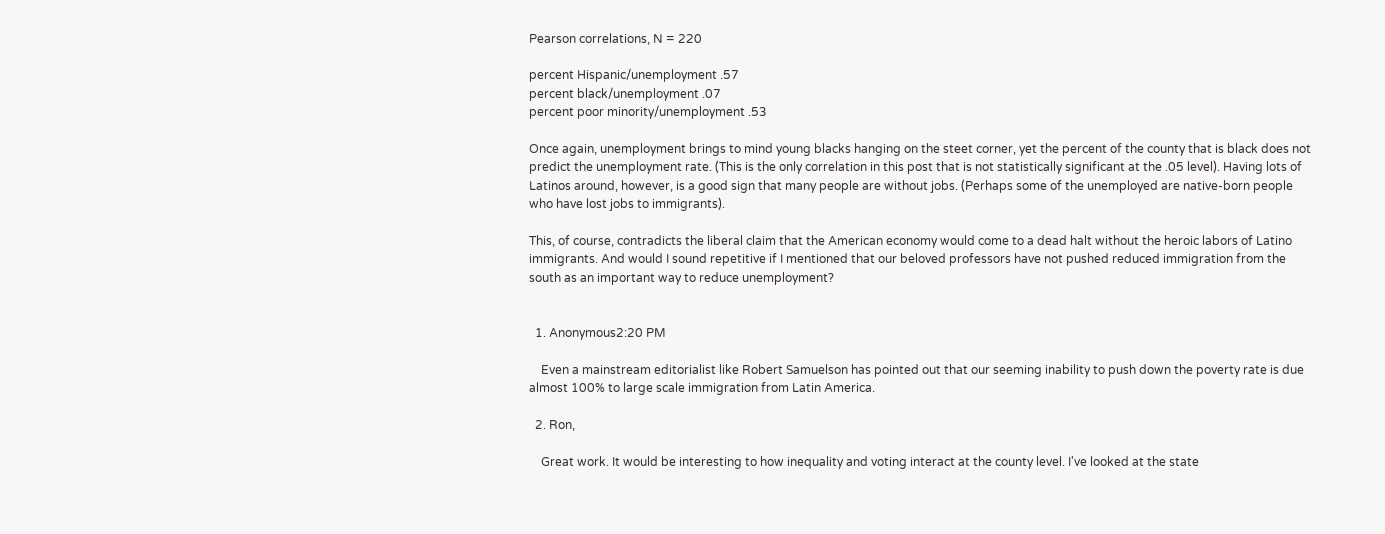Pearson correlations, N = 220

percent Hispanic/unemployment .57
percent black/unemployment .07
percent poor minority/unemployment .53

Once again, unemployment brings to mind young blacks hanging on the steet corner, yet the percent of the county that is black does not predict the unemployment rate. (This is the only correlation in this post that is not statistically significant at the .05 level). Having lots of Latinos around, however, is a good sign that many people are without jobs. (Perhaps some of the unemployed are native-born people who have lost jobs to immigrants).

This, of course, contradicts the liberal claim that the American economy would come to a dead halt without the heroic labors of Latino immigrants. And would I sound repetitive if I mentioned that our beloved professors have not pushed reduced immigration from the south as an important way to reduce unemployment?


  1. Anonymous2:20 PM

    Even a mainstream editorialist like Robert Samuelson has pointed out that our seeming inability to push down the poverty rate is due almost 100% to large scale immigration from Latin America.

  2. Ron,

    Great work. It would be interesting to how inequality and voting interact at the county level. I've looked at the state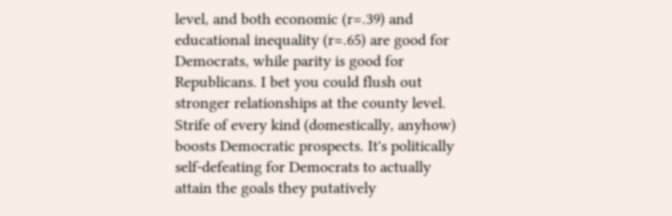level, and both economic (r=.39) and educational inequality (r=.65) are good for Democrats, while parity is good for Republicans. I bet you could flush out stronger relationships at the county level. Strife of every kind (domestically, anyhow) boosts Democratic prospects. It's politically self-defeating for Democrats to actually attain the goals they putatively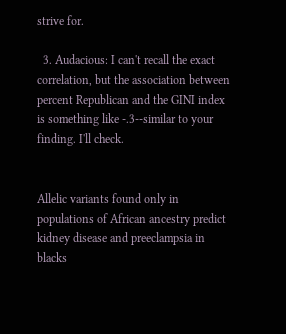strive for.

  3. Audacious: I can't recall the exact correlation, but the association between percent Republican and the GINI index is something like -.3--similar to your finding. I'll check.


Allelic variants found only in populations of African ancestry predict kidney disease and preeclampsia in blacks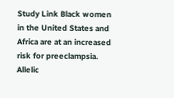Study Link Black women in the United States and Africa are at an increased risk for preeclampsia. Allelic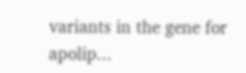variants in the gene for apolip...